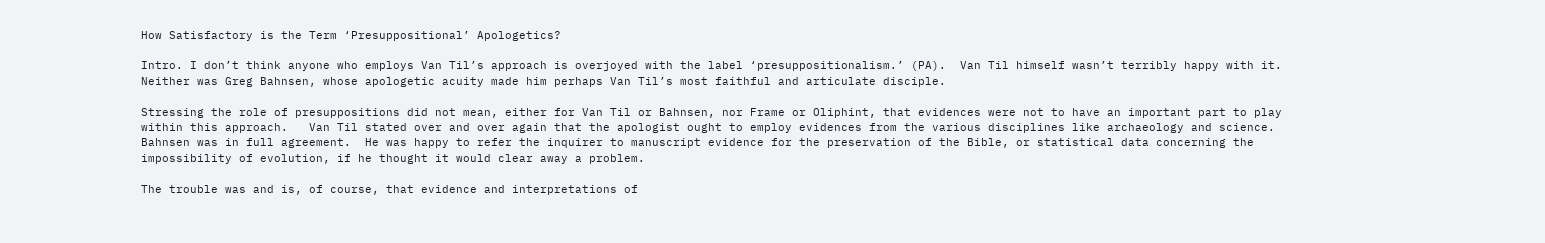How Satisfactory is the Term ‘Presuppositional’ Apologetics?

Intro. I don’t think anyone who employs Van Til’s approach is overjoyed with the label ‘presuppositionalism.’ (PA).  Van Til himself wasn’t terribly happy with it.  Neither was Greg Bahnsen, whose apologetic acuity made him perhaps Van Til’s most faithful and articulate disciple.

Stressing the role of presuppositions did not mean, either for Van Til or Bahnsen, nor Frame or Oliphint, that evidences were not to have an important part to play within this approach.   Van Til stated over and over again that the apologist ought to employ evidences from the various disciplines like archaeology and science.  Bahnsen was in full agreement.  He was happy to refer the inquirer to manuscript evidence for the preservation of the Bible, or statistical data concerning the impossibility of evolution, if he thought it would clear away a problem.

The trouble was and is, of course, that evidence and interpretations of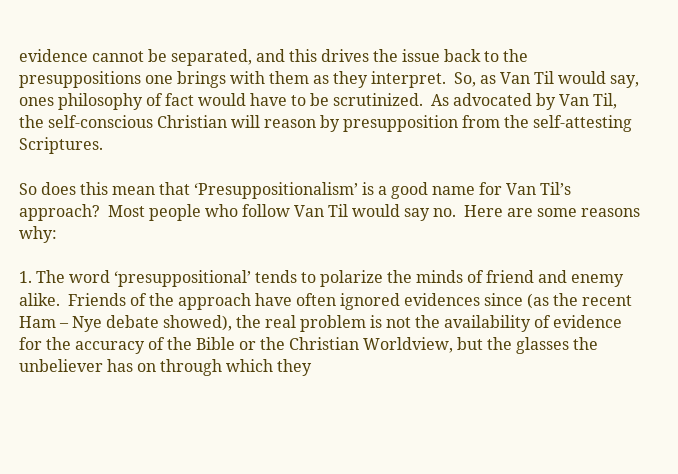evidence cannot be separated, and this drives the issue back to the presuppositions one brings with them as they interpret.  So, as Van Til would say, ones philosophy of fact would have to be scrutinized.  As advocated by Van Til, the self-conscious Christian will reason by presupposition from the self-attesting Scriptures.

So does this mean that ‘Presuppositionalism’ is a good name for Van Til’s approach?  Most people who follow Van Til would say no.  Here are some reasons why:

1. The word ‘presuppositional’ tends to polarize the minds of friend and enemy alike.  Friends of the approach have often ignored evidences since (as the recent Ham – Nye debate showed), the real problem is not the availability of evidence for the accuracy of the Bible or the Christian Worldview, but the glasses the unbeliever has on through which they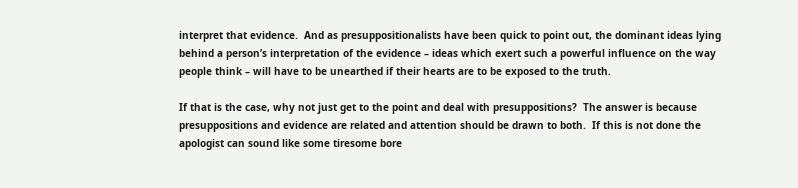interpret that evidence.  And as presuppositionalists have been quick to point out, the dominant ideas lying behind a person’s interpretation of the evidence – ideas which exert such a powerful influence on the way people think – will have to be unearthed if their hearts are to be exposed to the truth.

If that is the case, why not just get to the point and deal with presuppositions?  The answer is because presuppositions and evidence are related and attention should be drawn to both.  If this is not done the apologist can sound like some tiresome bore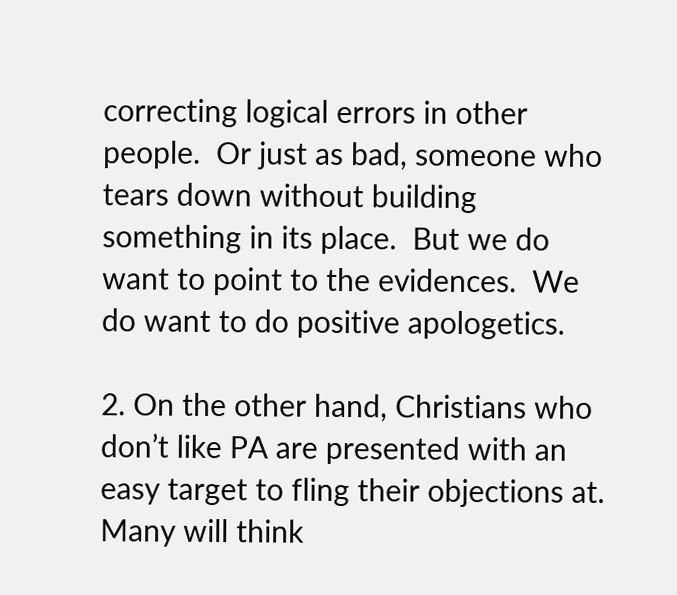correcting logical errors in other people.  Or just as bad, someone who tears down without building something in its place.  But we do want to point to the evidences.  We do want to do positive apologetics.

2. On the other hand, Christians who don’t like PA are presented with an easy target to fling their objections at.  Many will think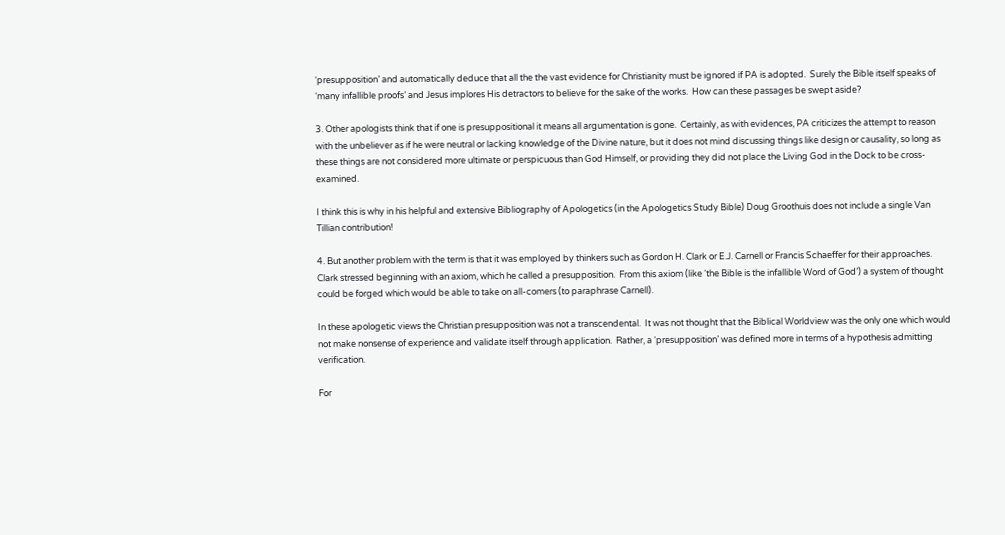‘presupposition’ and automatically deduce that all the the vast evidence for Christianity must be ignored if PA is adopted.  Surely the Bible itself speaks of ‘many infallible proofs’ and Jesus implores His detractors to believe for the sake of the works.  How can these passages be swept aside?

3. Other apologists think that if one is presuppositional it means all argumentation is gone.  Certainly, as with evidences, PA criticizes the attempt to reason with the unbeliever as if he were neutral or lacking knowledge of the Divine nature, but it does not mind discussing things like design or causality, so long as these things are not considered more ultimate or perspicuous than God Himself, or providing they did not place the Living God in the Dock to be cross-examined.

I think this is why in his helpful and extensive Bibliography of Apologetics (in the Apologetics Study Bible) Doug Groothuis does not include a single Van Tillian contribution!

4. But another problem with the term is that it was employed by thinkers such as Gordon H. Clark or E.J. Carnell or Francis Schaeffer for their approaches.  Clark stressed beginning with an axiom, which he called a presupposition.  From this axiom (like ‘the Bible is the infallible Word of God’) a system of thought could be forged which would be able to take on all-comers (to paraphrase Carnell).

In these apologetic views the Christian presupposition was not a transcendental.  It was not thought that the Biblical Worldview was the only one which would not make nonsense of experience and validate itself through application.  Rather, a ‘presupposition’ was defined more in terms of a hypothesis admitting verification.

For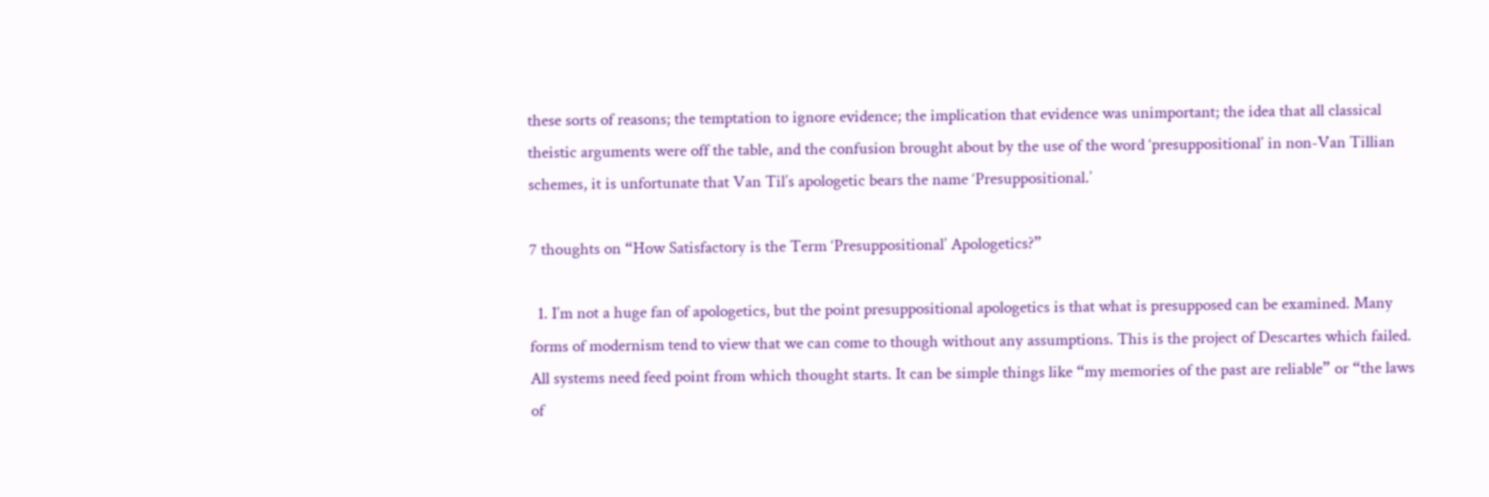these sorts of reasons; the temptation to ignore evidence; the implication that evidence was unimportant; the idea that all classical theistic arguments were off the table, and the confusion brought about by the use of the word ‘presuppositional’ in non-Van Tillian schemes, it is unfortunate that Van Til’s apologetic bears the name ‘Presuppositional.’

7 thoughts on “How Satisfactory is the Term ‘Presuppositional’ Apologetics?”

  1. I’m not a huge fan of apologetics, but the point presuppositional apologetics is that what is presupposed can be examined. Many forms of modernism tend to view that we can come to though without any assumptions. This is the project of Descartes which failed. All systems need feed point from which thought starts. It can be simple things like “my memories of the past are reliable” or “the laws of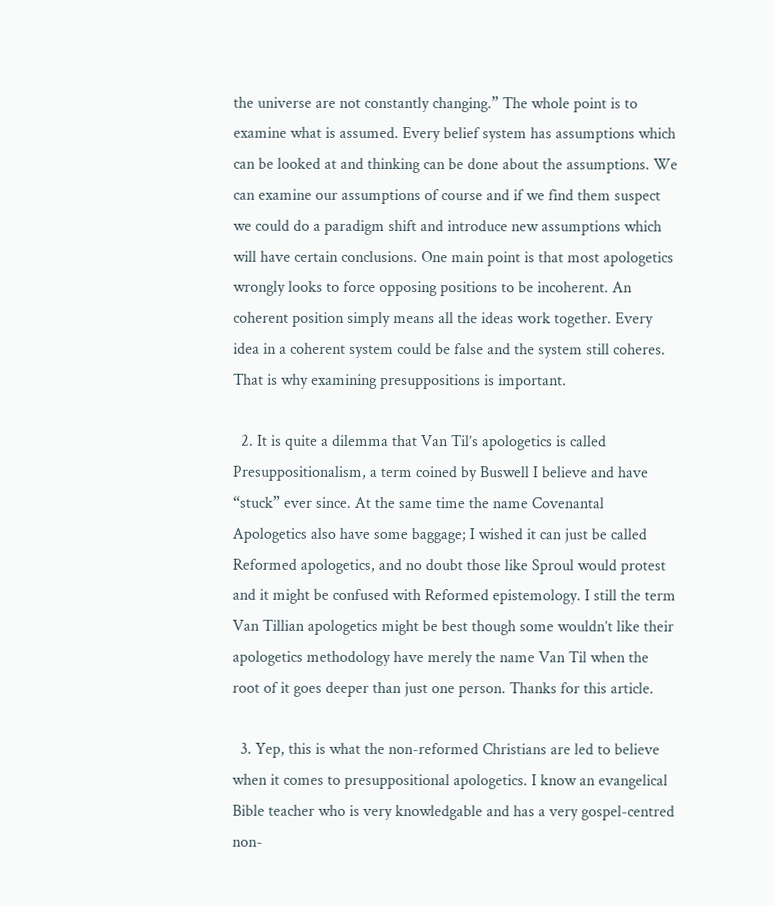the universe are not constantly changing.” The whole point is to examine what is assumed. Every belief system has assumptions which can be looked at and thinking can be done about the assumptions. We can examine our assumptions of course and if we find them suspect we could do a paradigm shift and introduce new assumptions which will have certain conclusions. One main point is that most apologetics wrongly looks to force opposing positions to be incoherent. An coherent position simply means all the ideas work together. Every idea in a coherent system could be false and the system still coheres. That is why examining presuppositions is important.

  2. It is quite a dilemma that Van Til’s apologetics is called Presuppositionalism, a term coined by Buswell I believe and have “stuck” ever since. At the same time the name Covenantal Apologetics also have some baggage; I wished it can just be called Reformed apologetics, and no doubt those like Sproul would protest and it might be confused with Reformed epistemology. I still the term Van Tillian apologetics might be best though some wouldn’t like their apologetics methodology have merely the name Van Til when the root of it goes deeper than just one person. Thanks for this article.

  3. Yep, this is what the non-reformed Christians are led to believe when it comes to presuppositional apologetics. I know an evangelical Bible teacher who is very knowledgable and has a very gospel-centred non-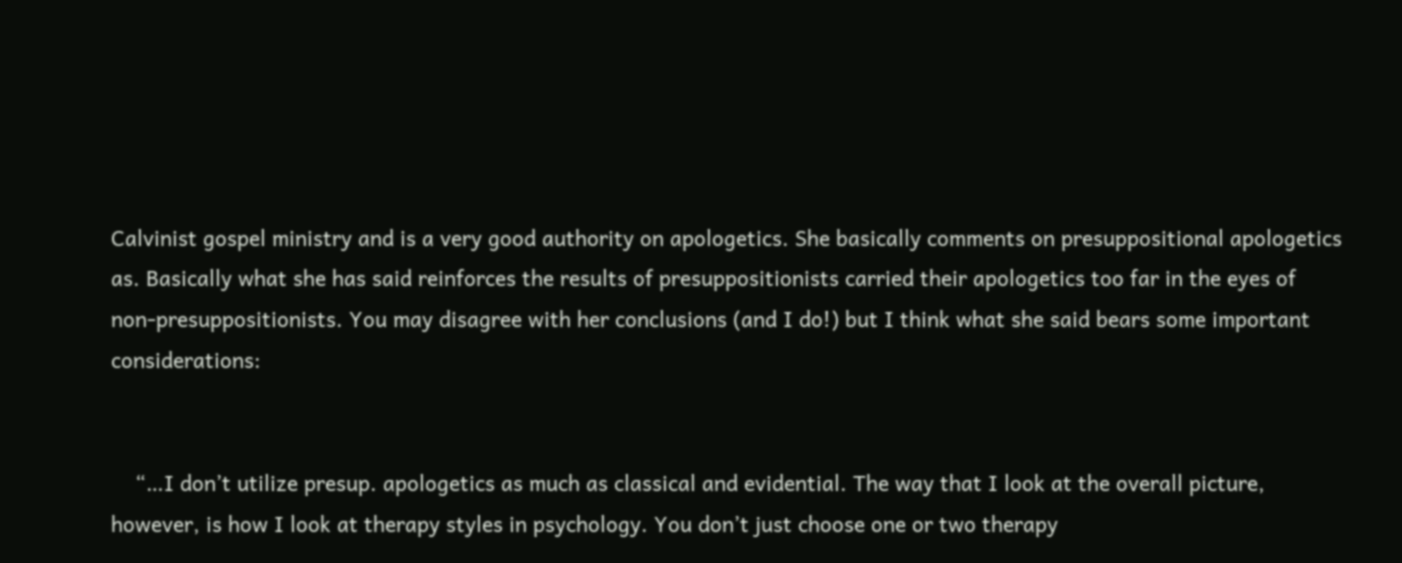Calvinist gospel ministry and is a very good authority on apologetics. She basically comments on presuppositional apologetics as. Basically what she has said reinforces the results of presuppositionists carried their apologetics too far in the eyes of non-presuppositionists. You may disagree with her conclusions (and I do!) but I think what she said bears some important considerations:


    “…I don’t utilize presup. apologetics as much as classical and evidential. The way that I look at the overall picture, however, is how I look at therapy styles in psychology. You don’t just choose one or two therapy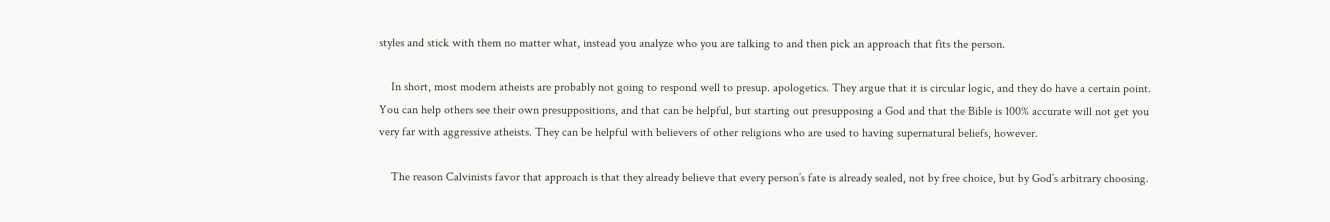styles and stick with them no matter what, instead you analyze who you are talking to and then pick an approach that fits the person.

    In short, most modern atheists are probably not going to respond well to presup. apologetics. They argue that it is circular logic, and they do have a certain point. You can help others see their own presuppositions, and that can be helpful, but starting out presupposing a God and that the Bible is 100% accurate will not get you very far with aggressive atheists. They can be helpful with believers of other religions who are used to having supernatural beliefs, however.

    The reason Calvinists favor that approach is that they already believe that every person’s fate is already sealed, not by free choice, but by God’s arbitrary choosing.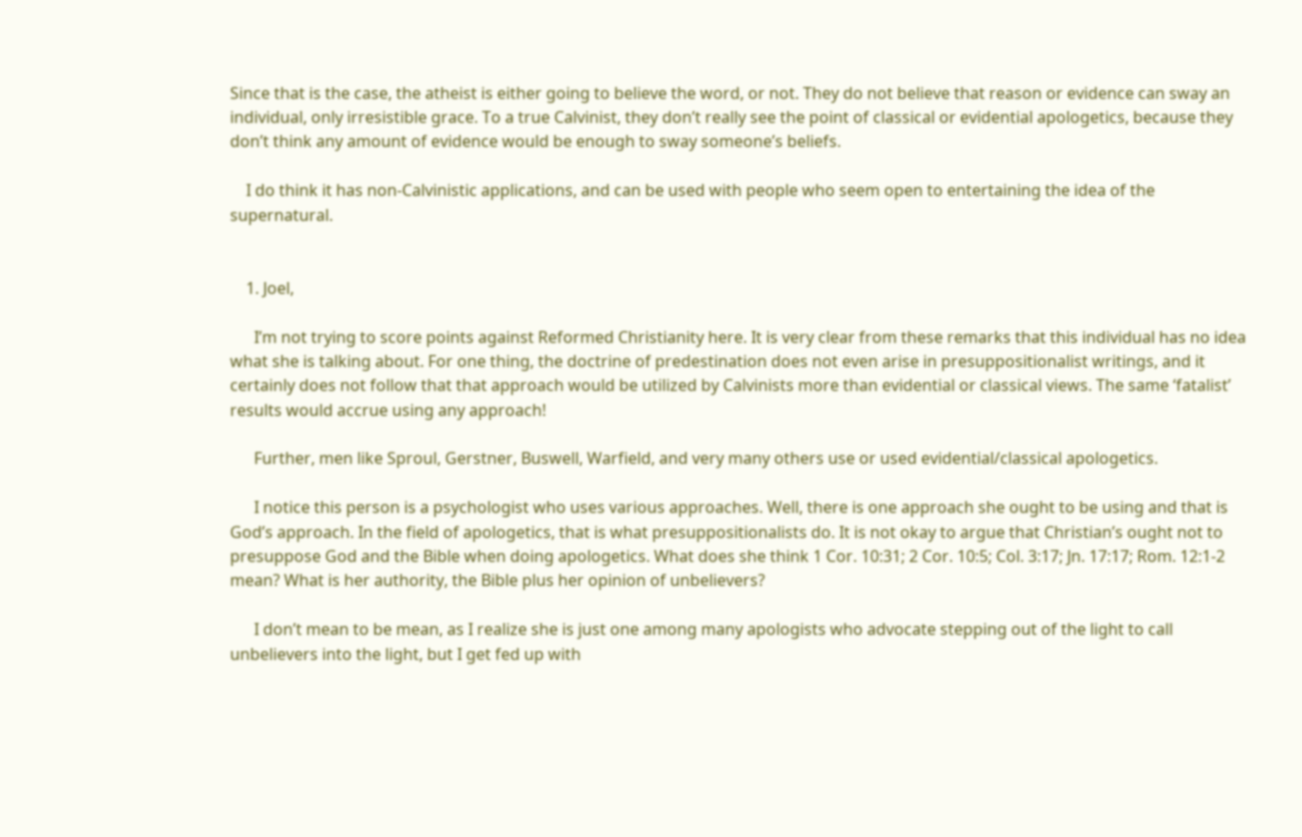Since that is the case, the atheist is either going to believe the word, or not. They do not believe that reason or evidence can sway an individual, only irresistible grace. To a true Calvinist, they don’t really see the point of classical or evidential apologetics, because they don’t think any amount of evidence would be enough to sway someone’s beliefs.

    I do think it has non-Calvinistic applications, and can be used with people who seem open to entertaining the idea of the supernatural.


    1. Joel,

      I’m not trying to score points against Reformed Christianity here. It is very clear from these remarks that this individual has no idea what she is talking about. For one thing, the doctrine of predestination does not even arise in presuppositionalist writings, and it certainly does not follow that that approach would be utilized by Calvinists more than evidential or classical views. The same ‘fatalist’ results would accrue using any approach!

      Further, men like Sproul, Gerstner, Buswell, Warfield, and very many others use or used evidential/classical apologetics.

      I notice this person is a psychologist who uses various approaches. Well, there is one approach she ought to be using and that is God’s approach. In the field of apologetics, that is what presuppositionalists do. It is not okay to argue that Christian’s ought not to presuppose God and the Bible when doing apologetics. What does she think 1 Cor. 10:31; 2 Cor. 10:5; Col. 3:17; Jn. 17:17; Rom. 12:1-2 mean? What is her authority, the Bible plus her opinion of unbelievers?

      I don’t mean to be mean, as I realize she is just one among many apologists who advocate stepping out of the light to call unbelievers into the light, but I get fed up with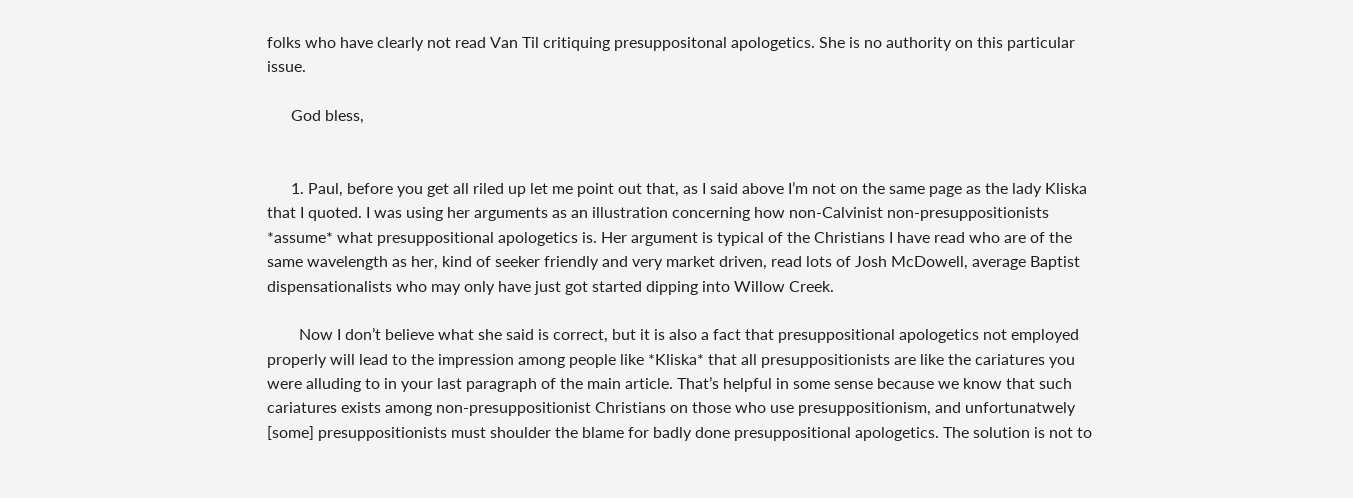folks who have clearly not read Van Til critiquing presuppositonal apologetics. She is no authority on this particular issue.

      God bless,


      1. Paul, before you get all riled up let me point out that, as I said above I’m not on the same page as the lady Kliska that I quoted. I was using her arguments as an illustration concerning how non-Calvinist non-presuppositionists *assume* what presuppositional apologetics is. Her argument is typical of the Christians I have read who are of the same wavelength as her, kind of seeker friendly and very market driven, read lots of Josh McDowell, average Baptist dispensationalists who may only have just got started dipping into Willow Creek.

        Now I don’t believe what she said is correct, but it is also a fact that presuppositional apologetics not employed properly will lead to the impression among people like *Kliska* that all presuppositionists are like the cariatures you were alluding to in your last paragraph of the main article. That’s helpful in some sense because we know that such cariatures exists among non-presuppositionist Christians on those who use presuppositionism, and unfortunatwely [some] presuppositionists must shoulder the blame for badly done presuppositional apologetics. The solution is not to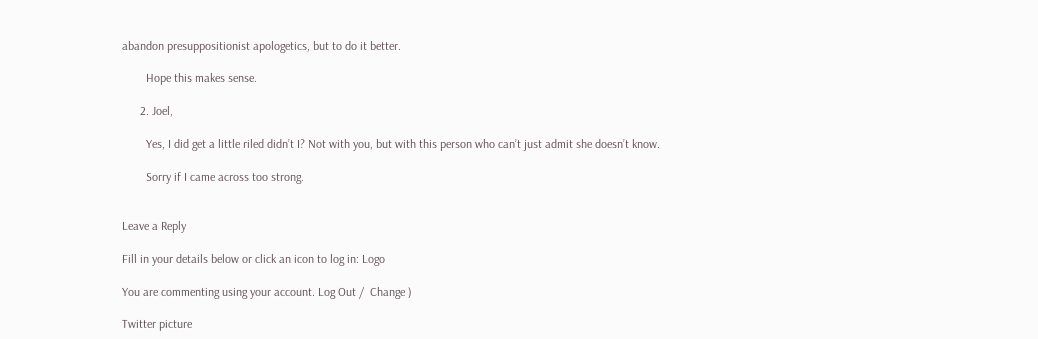abandon presuppositionist apologetics, but to do it better.

        Hope this makes sense.

      2. Joel,

        Yes, I did get a little riled didn’t I? Not with you, but with this person who can’t just admit she doesn’t know.

        Sorry if I came across too strong.


Leave a Reply

Fill in your details below or click an icon to log in: Logo

You are commenting using your account. Log Out /  Change )

Twitter picture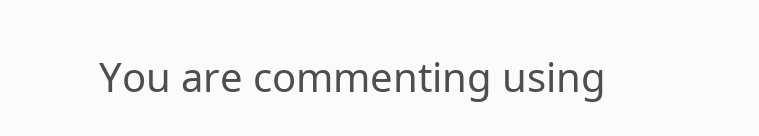You are commenting using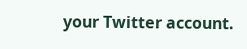your Twitter account.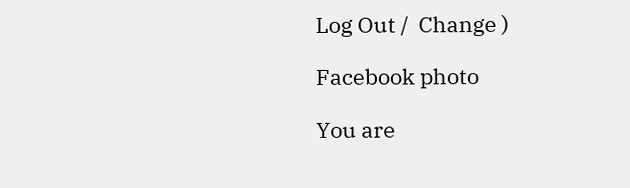Log Out /  Change )

Facebook photo

You are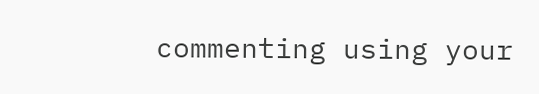commenting using your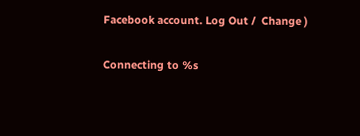Facebook account. Log Out /  Change )

Connecting to %s